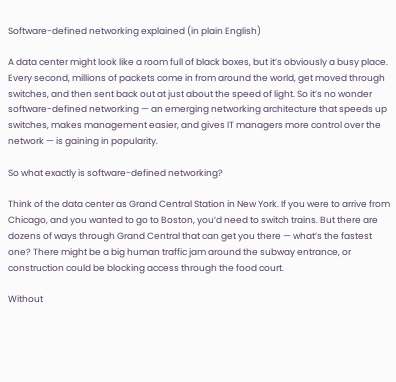Software-defined networking explained (in plain English)

A data center might look like a room full of black boxes, but it’s obviously a busy place. Every second, millions of packets come in from around the world, get moved through switches, and then sent back out at just about the speed of light. So it’s no wonder software-defined networking — an emerging networking architecture that speeds up switches, makes management easier, and gives IT managers more control over the network — is gaining in popularity.

So what exactly is software-defined networking?

Think of the data center as Grand Central Station in New York. If you were to arrive from Chicago, and you wanted to go to Boston, you’d need to switch trains. But there are dozens of ways through Grand Central that can get you there — what’s the fastest one? There might be a big human traffic jam around the subway entrance, or construction could be blocking access through the food court.

Without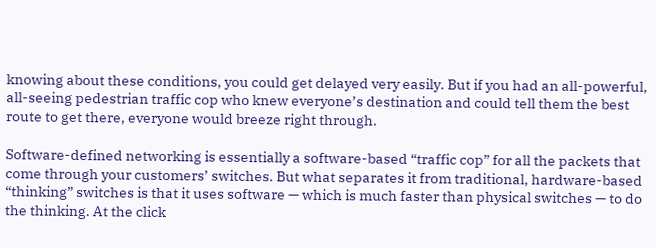knowing about these conditions, you could get delayed very easily. But if you had an all-powerful, all-seeing pedestrian traffic cop who knew everyone’s destination and could tell them the best route to get there, everyone would breeze right through.

Software-defined networking is essentially a software-based “traffic cop” for all the packets that come through your customers’ switches. But what separates it from traditional, hardware-based “thinking” switches is that it uses software — which is much faster than physical switches — to do the thinking. At the click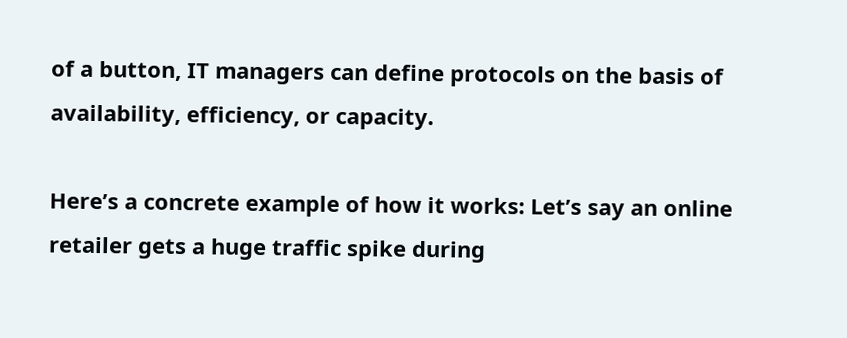of a button, IT managers can define protocols on the basis of availability, efficiency, or capacity.

Here’s a concrete example of how it works: Let’s say an online retailer gets a huge traffic spike during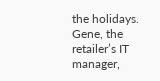the holidays. Gene, the retailer’s IT manager,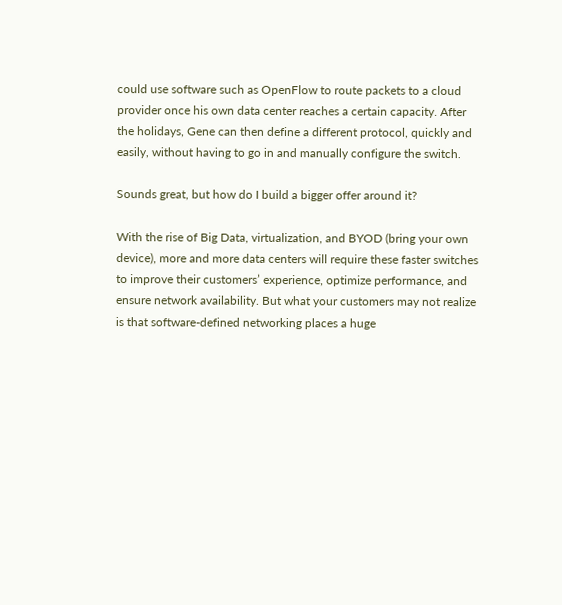could use software such as OpenFlow to route packets to a cloud provider once his own data center reaches a certain capacity. After the holidays, Gene can then define a different protocol, quickly and easily, without having to go in and manually configure the switch.

Sounds great, but how do I build a bigger offer around it?

With the rise of Big Data, virtualization, and BYOD (bring your own device), more and more data centers will require these faster switches to improve their customers’ experience, optimize performance, and ensure network availability. But what your customers may not realize is that software-defined networking places a huge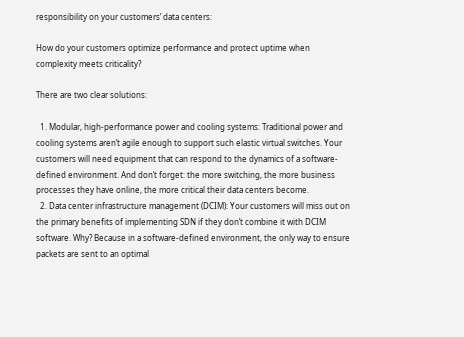responsibility on your customers’ data centers:

How do your customers optimize performance and protect uptime when complexity meets criticality?

There are two clear solutions:

  1. Modular, high-performance power and cooling systems: Traditional power and cooling systems aren’t agile enough to support such elastic virtual switches. Your customers will need equipment that can respond to the dynamics of a software-defined environment. And don’t forget: the more switching, the more business processes they have online, the more critical their data centers become.
  2. Data center infrastructure management (DCIM): Your customers will miss out on the primary benefits of implementing SDN if they don’t combine it with DCIM software. Why? Because in a software-defined environment, the only way to ensure packets are sent to an optimal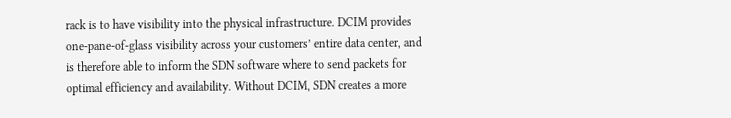rack is to have visibility into the physical infrastructure. DCIM provides one-pane-of-glass visibility across your customers’ entire data center, and is therefore able to inform the SDN software where to send packets for optimal efficiency and availability. Without DCIM, SDN creates a more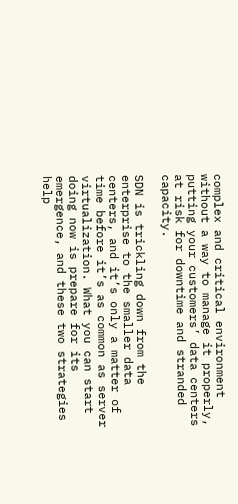complex and critical environment without a way to manage it properly, putting your customers’ data centers at risk for downtime and stranded capacity.

SDN is trickling down from the enterprise to the smaller data centers, and it’s only a matter of time before it’s as common as server virtualization. What you can start doing now is prepare for its emergence, and these two strategies help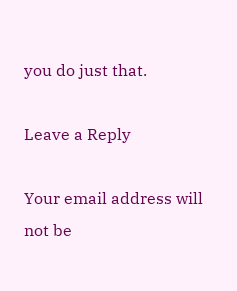you do just that.

Leave a Reply

Your email address will not be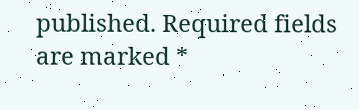published. Required fields are marked *